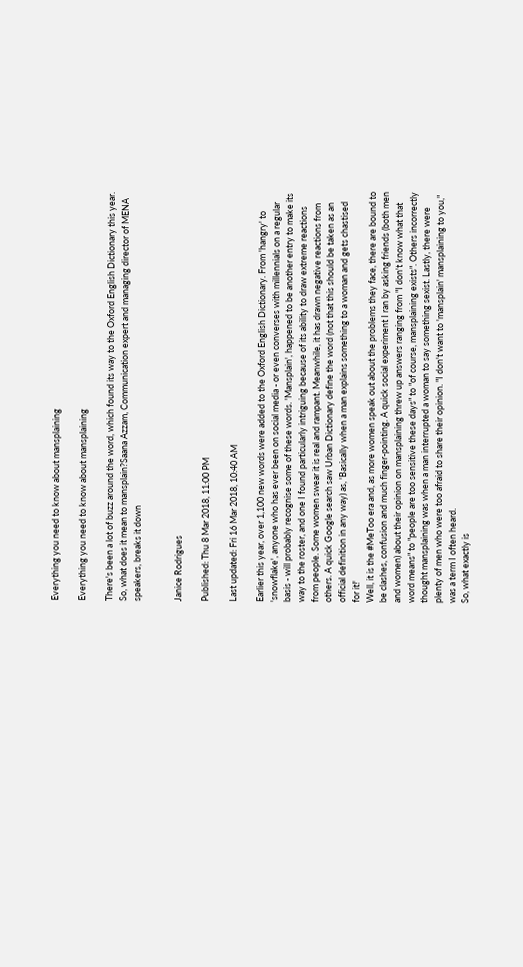Everything you need to know about mansplaining

Everything you need to know about mansplaining

There's been a lot of buzz around the word, which found its way to the Oxford English Dictionary this year. So, what does it mean to mansplain?Saana Azzam, Communication expert and managing director of MENA speakers, breaks it down


Janice Rodrigues

Published: Thu 8 Mar 2018, 11:00 PM

Last updated: Fri 16 Mar 2018, 10:40 AM

Earlier this year, over 1,100 new words were added to the Oxford English Dictionary. From 'hangry' to 'snowflake', anyone who has ever been on social media - or even converses with millennials on a regular basis - will probably recognise some of these words. 'Mansplain', happened to be another entry to make its way to the roster, and one I found particularly intriguing because of its ability to draw extreme reactions from people. Some women swear it is real and rampant. Meanwhile, it has drawn negative reactions from others. A quick Google search saw Urban Dictionary define the word (not that this should be taken as an official definition in any way) as, 'Basically when a man explains something to a woman and gets chastised for it!'
Well, it is the #MeToo era and, as more women speak out about the problems they face, there are bound to be clashes, confusion and much finger-pointing. A quick social experiment I ran by asking friends (both men and women) about their opinion on mansplaining threw up answers ranging from "I don't know what that word means" to "people are too sensitive these days" to "of course, mansplaining exists". Others incorrectly thought mansplaining was when a man interrupted a woman to say something sexist. Lastly, there were plenty of men who were too afraid to share their opinion. "I don't want to 'mansplain' mansplaining to you," was a term I often heard.
So, what exactly is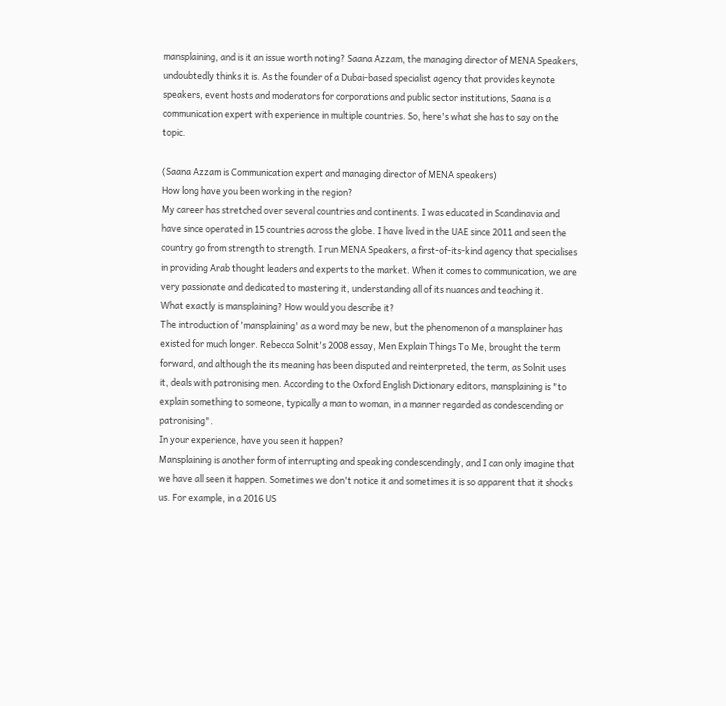mansplaining, and is it an issue worth noting? Saana Azzam, the managing director of MENA Speakers, undoubtedly thinks it is. As the founder of a Dubai-based specialist agency that provides keynote speakers, event hosts and moderators for corporations and public sector institutions, Saana is a communication expert with experience in multiple countries. So, here's what she has to say on the topic.

(Saana Azzam is Communication expert and managing director of MENA speakers)
How long have you been working in the region?
My career has stretched over several countries and continents. I was educated in Scandinavia and have since operated in 15 countries across the globe. I have lived in the UAE since 2011 and seen the country go from strength to strength. I run MENA Speakers, a first-of-its-kind agency that specialises in providing Arab thought leaders and experts to the market. When it comes to communication, we are very passionate and dedicated to mastering it, understanding all of its nuances and teaching it.
What exactly is mansplaining? How would you describe it?
The introduction of 'mansplaining' as a word may be new, but the phenomenon of a mansplainer has existed for much longer. Rebecca Solnit's 2008 essay, Men Explain Things To Me, brought the term forward, and although the its meaning has been disputed and reinterpreted, the term, as Solnit uses it, deals with patronising men. According to the Oxford English Dictionary editors, mansplaining is "to explain something to someone, typically a man to woman, in a manner regarded as condescending or patronising".
In your experience, have you seen it happen?
Mansplaining is another form of interrupting and speaking condescendingly, and I can only imagine that we have all seen it happen. Sometimes we don't notice it and sometimes it is so apparent that it shocks us. For example, in a 2016 US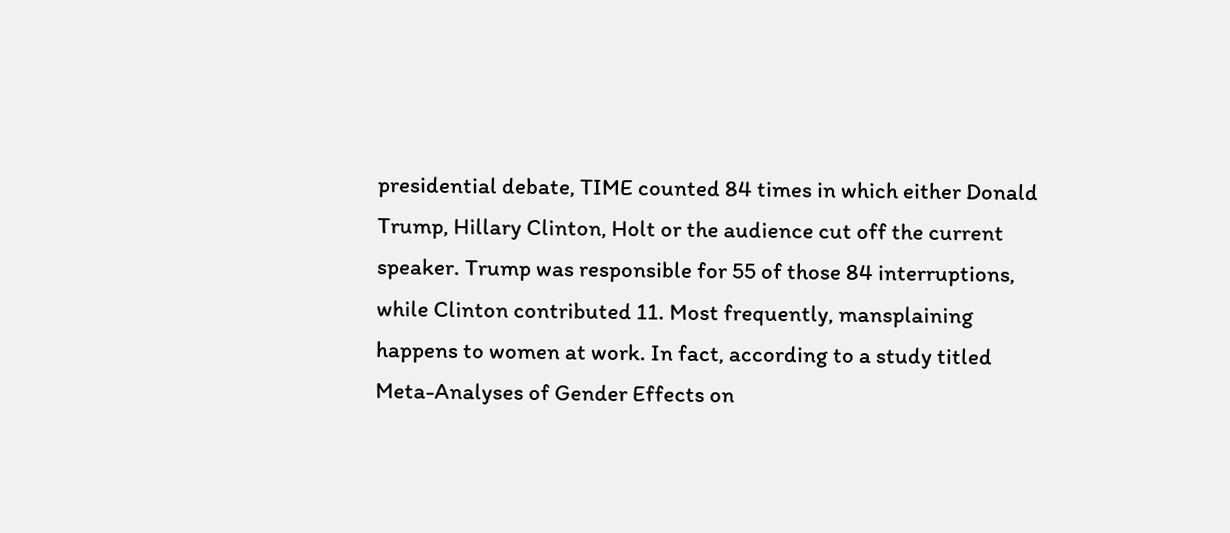presidential debate, TIME counted 84 times in which either Donald Trump, Hillary Clinton, Holt or the audience cut off the current speaker. Trump was responsible for 55 of those 84 interruptions, while Clinton contributed 11. Most frequently, mansplaining happens to women at work. In fact, according to a study titled Meta-Analyses of Gender Effects on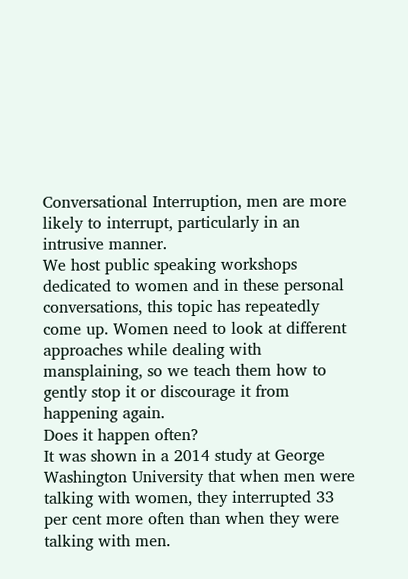Conversational Interruption, men are more likely to interrupt, particularly in an intrusive manner.
We host public speaking workshops dedicated to women and in these personal conversations, this topic has repeatedly come up. Women need to look at different approaches while dealing with mansplaining, so we teach them how to gently stop it or discourage it from happening again.
Does it happen often?
It was shown in a 2014 study at George Washington University that when men were talking with women, they interrupted 33 per cent more often than when they were talking with men.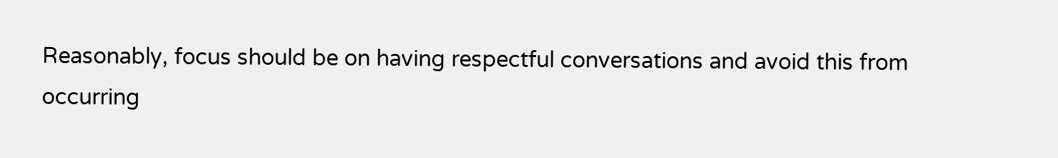Reasonably, focus should be on having respectful conversations and avoid this from occurring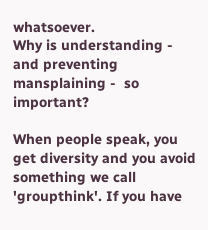whatsoever.
Why is understanding -  and preventing
mansplaining -  so important?

When people speak, you get diversity and you avoid something we call 'groupthink'. If you have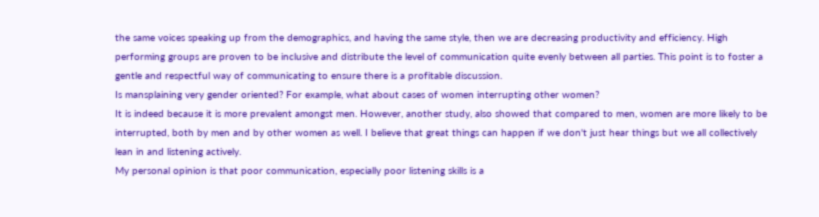the same voices speaking up from the demographics, and having the same style, then we are decreasing productivity and efficiency. High performing groups are proven to be inclusive and distribute the level of communication quite evenly between all parties. This point is to foster a gentle and respectful way of communicating to ensure there is a profitable discussion.
Is mansplaining very gender oriented? For example, what about cases of women interrupting other women?
It is indeed because it is more prevalent amongst men. However, another study, also showed that compared to men, women are more likely to be interrupted, both by men and by other women as well. I believe that great things can happen if we don't just hear things but we all collectively lean in and listening actively.
My personal opinion is that poor communication, especially poor listening skills is a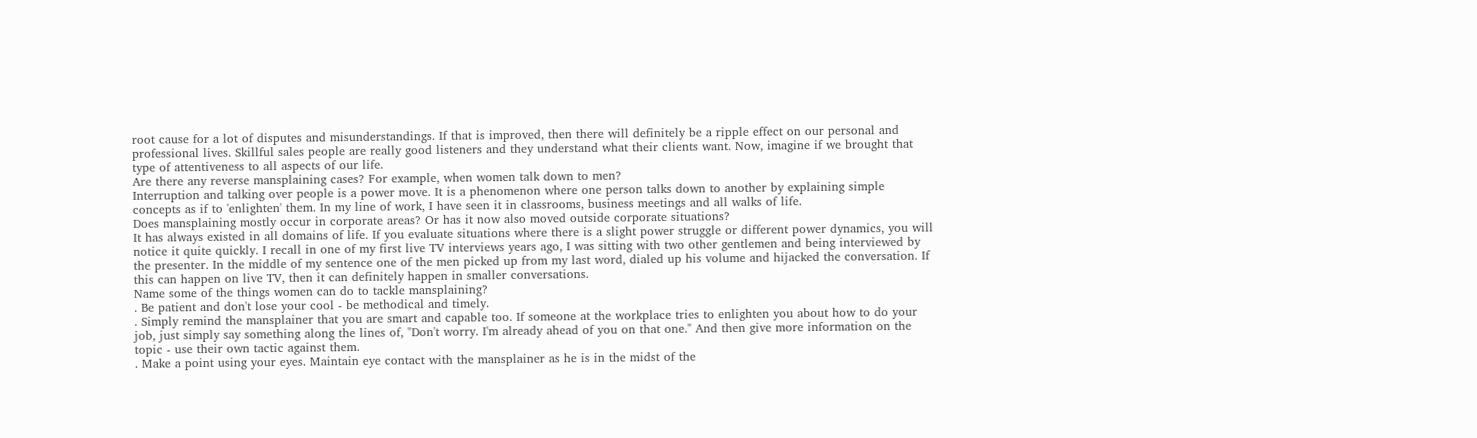root cause for a lot of disputes and misunderstandings. If that is improved, then there will definitely be a ripple effect on our personal and professional lives. Skillful sales people are really good listeners and they understand what their clients want. Now, imagine if we brought that type of attentiveness to all aspects of our life.
Are there any reverse mansplaining cases? For example, when women talk down to men?
Interruption and talking over people is a power move. It is a phenomenon where one person talks down to another by explaining simple concepts as if to 'enlighten' them. In my line of work, I have seen it in classrooms, business meetings and all walks of life.
Does mansplaining mostly occur in corporate areas? Or has it now also moved outside corporate situations?
It has always existed in all domains of life. If you evaluate situations where there is a slight power struggle or different power dynamics, you will notice it quite quickly. I recall in one of my first live TV interviews years ago, I was sitting with two other gentlemen and being interviewed by the presenter. In the middle of my sentence one of the men picked up from my last word, dialed up his volume and hijacked the conversation. If this can happen on live TV, then it can definitely happen in smaller conversations.
Name some of the things women can do to tackle mansplaining?
. Be patient and don't lose your cool - be methodical and timely.
. Simply remind the mansplainer that you are smart and capable too. If someone at the workplace tries to enlighten you about how to do your job, just simply say something along the lines of, "Don't worry. I'm already ahead of you on that one." And then give more information on the topic - use their own tactic against them.
. Make a point using your eyes. Maintain eye contact with the mansplainer as he is in the midst of the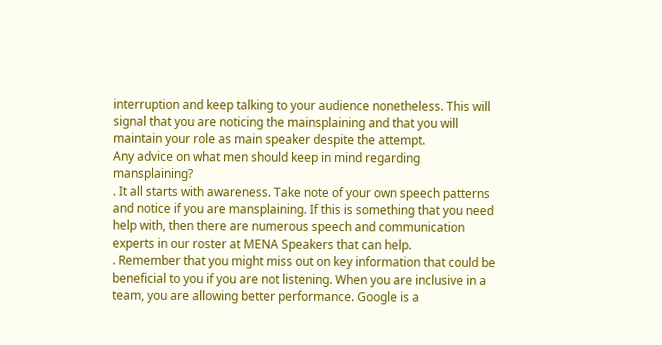interruption and keep talking to your audience nonetheless. This will signal that you are noticing the mainsplaining and that you will maintain your role as main speaker despite the attempt.
Any advice on what men should keep in mind regarding mansplaining?
. It all starts with awareness. Take note of your own speech patterns and notice if you are mansplaining. If this is something that you need help with, then there are numerous speech and communication experts in our roster at MENA Speakers that can help.
. Remember that you might miss out on key information that could be beneficial to you if you are not listening. When you are inclusive in a team, you are allowing better performance. Google is a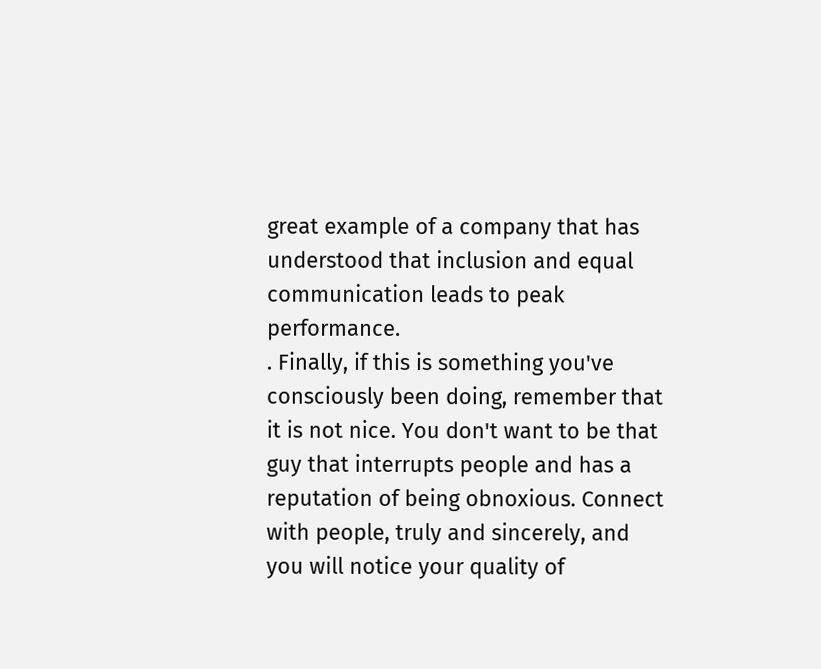great example of a company that has understood that inclusion and equal communication leads to peak performance.
. Finally, if this is something you've consciously been doing, remember that it is not nice. You don't want to be that guy that interrupts people and has a reputation of being obnoxious. Connect with people, truly and sincerely, and you will notice your quality of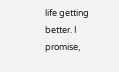life getting better. I promise,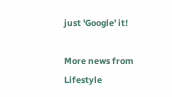just 'Google' it!

More news from Lifestyle